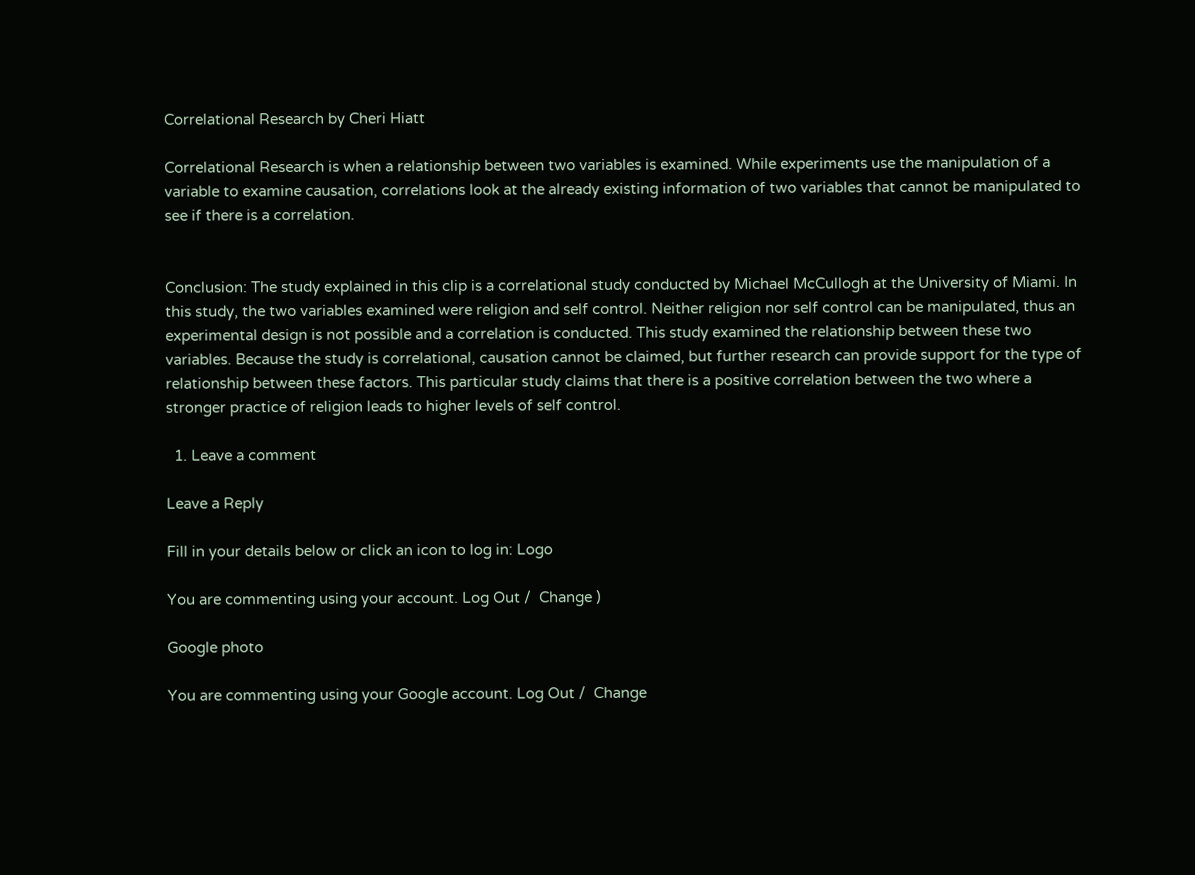Correlational Research by Cheri Hiatt

Correlational Research is when a relationship between two variables is examined. While experiments use the manipulation of a variable to examine causation, correlations look at the already existing information of two variables that cannot be manipulated to see if there is a correlation.


Conclusion: The study explained in this clip is a correlational study conducted by Michael McCullogh at the University of Miami. In this study, the two variables examined were religion and self control. Neither religion nor self control can be manipulated, thus an experimental design is not possible and a correlation is conducted. This study examined the relationship between these two variables. Because the study is correlational, causation cannot be claimed, but further research can provide support for the type of relationship between these factors. This particular study claims that there is a positive correlation between the two where a stronger practice of religion leads to higher levels of self control.

  1. Leave a comment

Leave a Reply

Fill in your details below or click an icon to log in: Logo

You are commenting using your account. Log Out /  Change )

Google photo

You are commenting using your Google account. Log Out /  Change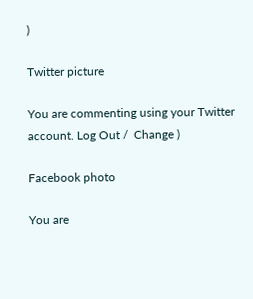)

Twitter picture

You are commenting using your Twitter account. Log Out /  Change )

Facebook photo

You are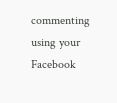commenting using your Facebook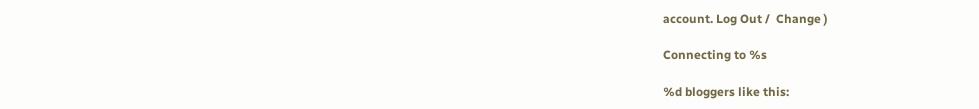account. Log Out /  Change )

Connecting to %s

%d bloggers like this: